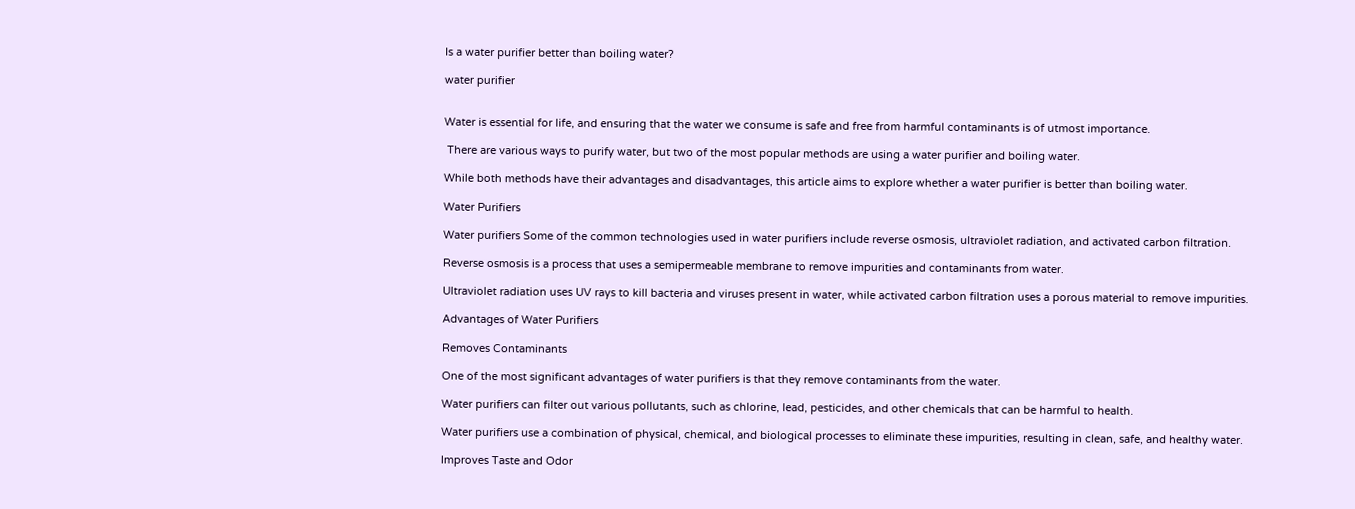Is a water purifier better than boiling water?

water purifier


Water is essential for life, and ensuring that the water we consume is safe and free from harmful contaminants is of utmost importance.

 There are various ways to purify water, but two of the most popular methods are using a water purifier and boiling water.

While both methods have their advantages and disadvantages, this article aims to explore whether a water purifier is better than boiling water.

Water Purifiers

Water purifiers Some of the common technologies used in water purifiers include reverse osmosis, ultraviolet radiation, and activated carbon filtration.

Reverse osmosis is a process that uses a semipermeable membrane to remove impurities and contaminants from water.

Ultraviolet radiation uses UV rays to kill bacteria and viruses present in water, while activated carbon filtration uses a porous material to remove impurities.

Advantages of Water Purifiers

Removes Contaminants

One of the most significant advantages of water purifiers is that they remove contaminants from the water.

Water purifiers can filter out various pollutants, such as chlorine, lead, pesticides, and other chemicals that can be harmful to health.

Water purifiers use a combination of physical, chemical, and biological processes to eliminate these impurities, resulting in clean, safe, and healthy water.

Improves Taste and Odor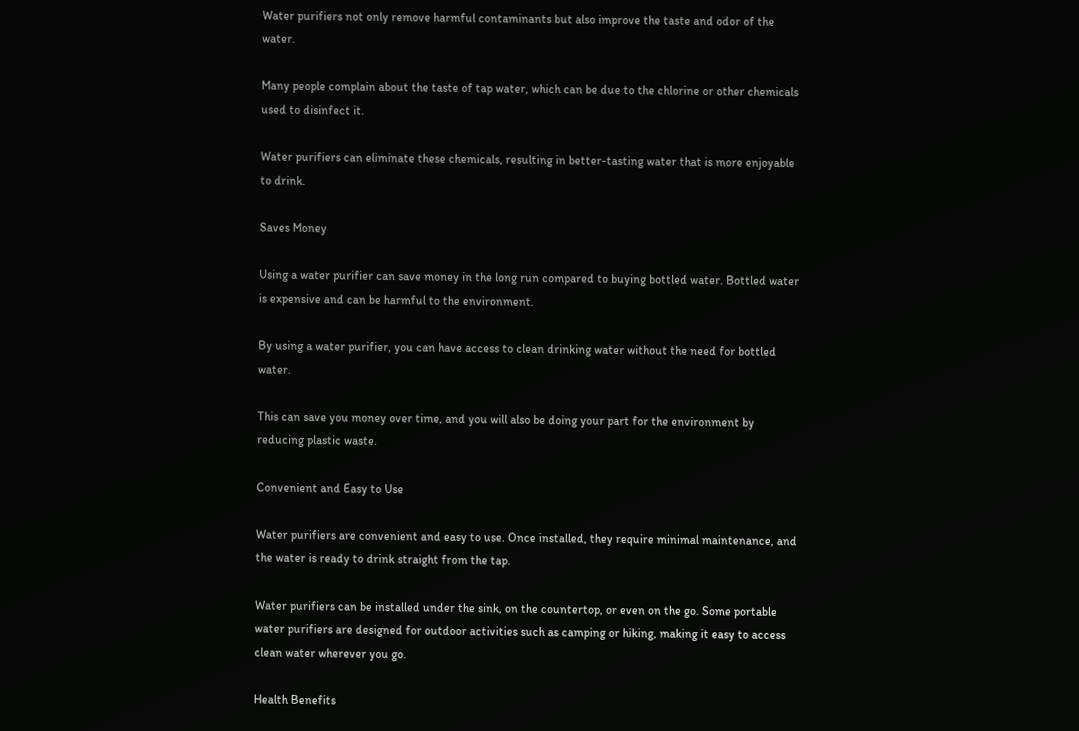Water purifiers not only remove harmful contaminants but also improve the taste and odor of the water.

Many people complain about the taste of tap water, which can be due to the chlorine or other chemicals used to disinfect it.

Water purifiers can eliminate these chemicals, resulting in better-tasting water that is more enjoyable to drink.

Saves Money

Using a water purifier can save money in the long run compared to buying bottled water. Bottled water is expensive and can be harmful to the environment.

By using a water purifier, you can have access to clean drinking water without the need for bottled water.

This can save you money over time, and you will also be doing your part for the environment by reducing plastic waste.

Convenient and Easy to Use

Water purifiers are convenient and easy to use. Once installed, they require minimal maintenance, and the water is ready to drink straight from the tap.

Water purifiers can be installed under the sink, on the countertop, or even on the go. Some portable water purifiers are designed for outdoor activities such as camping or hiking, making it easy to access clean water wherever you go.

Health Benefits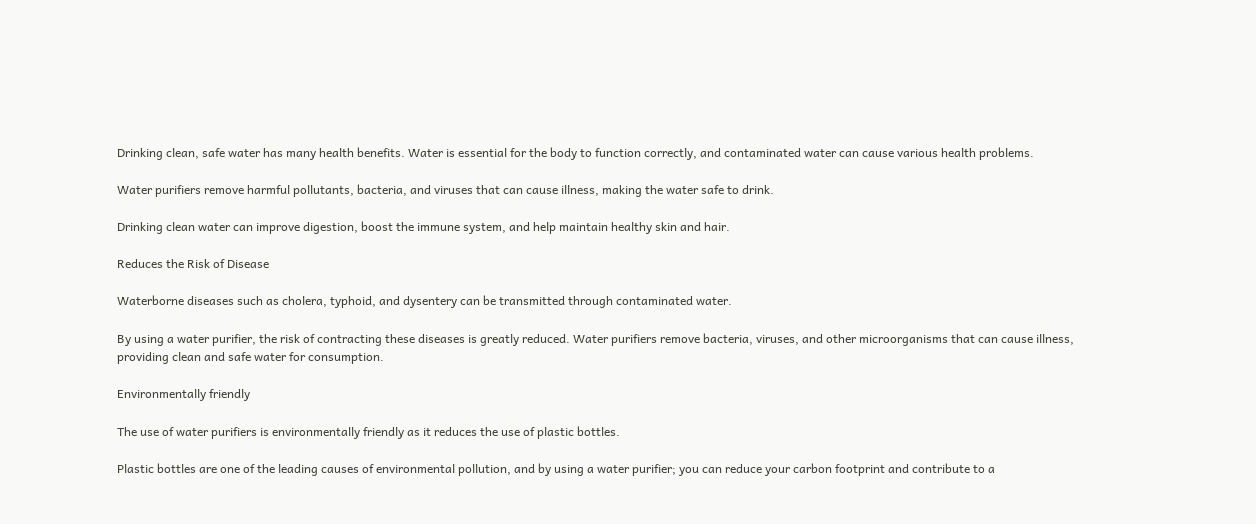Drinking clean, safe water has many health benefits. Water is essential for the body to function correctly, and contaminated water can cause various health problems.

Water purifiers remove harmful pollutants, bacteria, and viruses that can cause illness, making the water safe to drink.

Drinking clean water can improve digestion, boost the immune system, and help maintain healthy skin and hair.

Reduces the Risk of Disease

Waterborne diseases such as cholera, typhoid, and dysentery can be transmitted through contaminated water.

By using a water purifier, the risk of contracting these diseases is greatly reduced. Water purifiers remove bacteria, viruses, and other microorganisms that can cause illness, providing clean and safe water for consumption.

Environmentally friendly

The use of water purifiers is environmentally friendly as it reduces the use of plastic bottles.

Plastic bottles are one of the leading causes of environmental pollution, and by using a water purifier; you can reduce your carbon footprint and contribute to a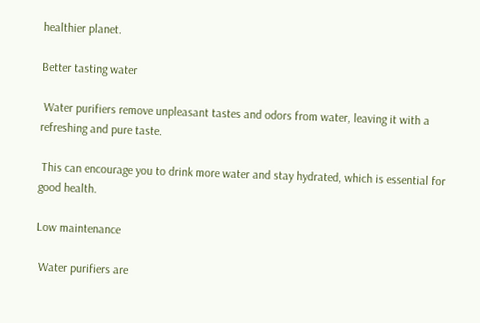healthier planet.

Better tasting water

 Water purifiers remove unpleasant tastes and odors from water, leaving it with a refreshing and pure taste.

 This can encourage you to drink more water and stay hydrated, which is essential for good health.

Low maintenance

 Water purifiers are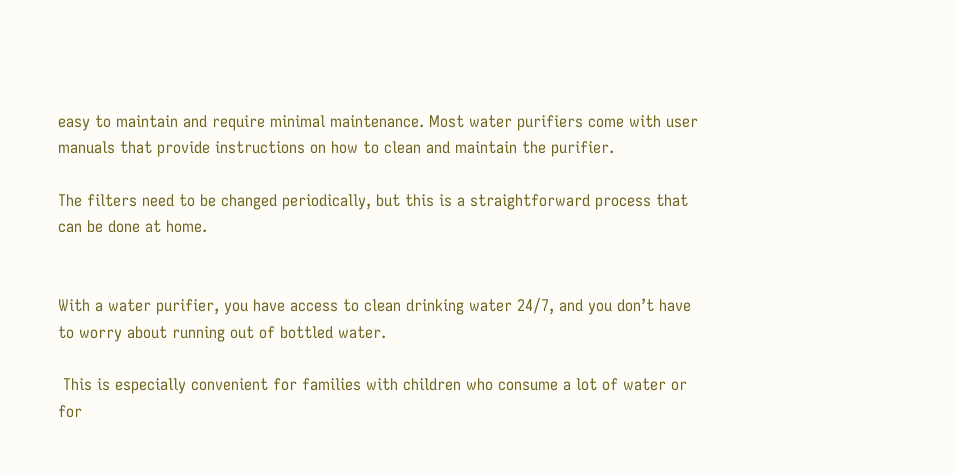easy to maintain and require minimal maintenance. Most water purifiers come with user manuals that provide instructions on how to clean and maintain the purifier.

The filters need to be changed periodically, but this is a straightforward process that can be done at home.


With a water purifier, you have access to clean drinking water 24/7, and you don’t have to worry about running out of bottled water.

 This is especially convenient for families with children who consume a lot of water or for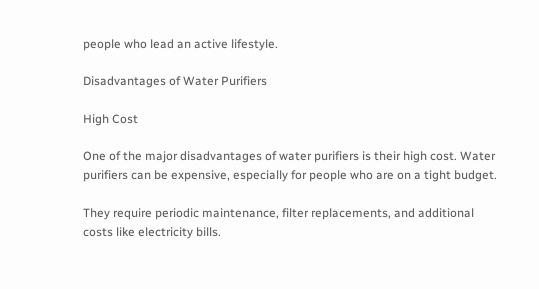people who lead an active lifestyle.

Disadvantages of Water Purifiers

High Cost

One of the major disadvantages of water purifiers is their high cost. Water purifiers can be expensive, especially for people who are on a tight budget.

They require periodic maintenance, filter replacements, and additional costs like electricity bills.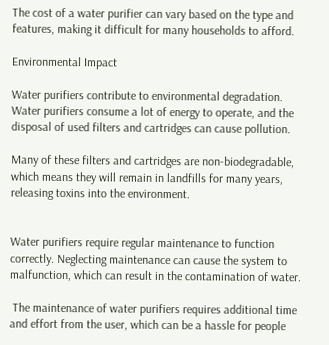The cost of a water purifier can vary based on the type and features, making it difficult for many households to afford.

Environmental Impact

Water purifiers contribute to environmental degradation. Water purifiers consume a lot of energy to operate, and the disposal of used filters and cartridges can cause pollution.

Many of these filters and cartridges are non-biodegradable, which means they will remain in landfills for many years, releasing toxins into the environment.


Water purifiers require regular maintenance to function correctly. Neglecting maintenance can cause the system to malfunction, which can result in the contamination of water.

 The maintenance of water purifiers requires additional time and effort from the user, which can be a hassle for people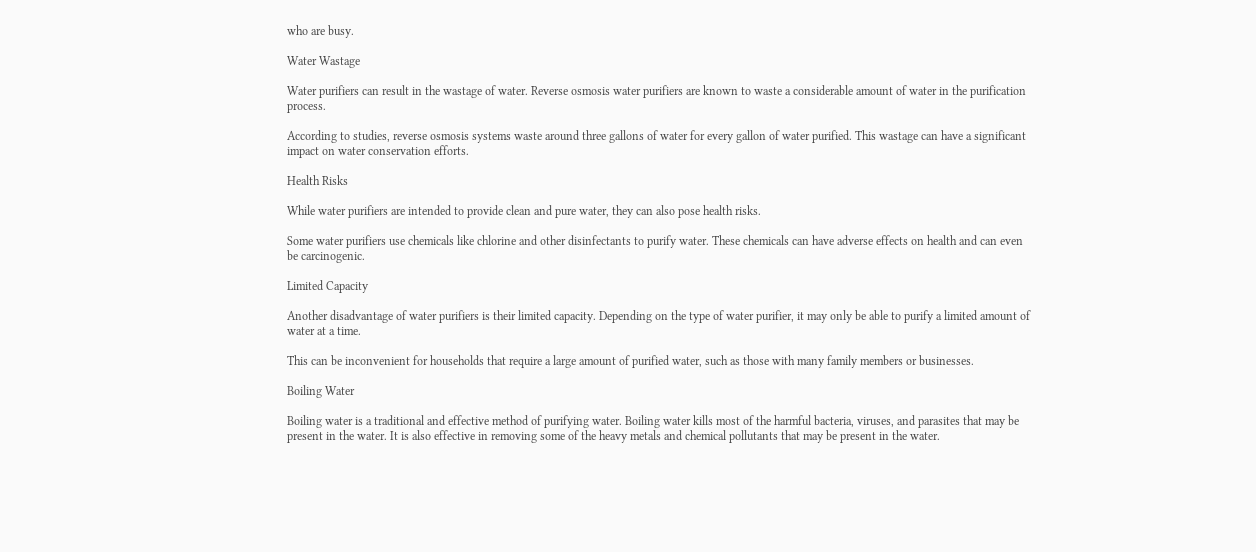who are busy.

Water Wastage

Water purifiers can result in the wastage of water. Reverse osmosis water purifiers are known to waste a considerable amount of water in the purification process.

According to studies, reverse osmosis systems waste around three gallons of water for every gallon of water purified. This wastage can have a significant impact on water conservation efforts.

Health Risks

While water purifiers are intended to provide clean and pure water, they can also pose health risks.

Some water purifiers use chemicals like chlorine and other disinfectants to purify water. These chemicals can have adverse effects on health and can even be carcinogenic.

Limited Capacity

Another disadvantage of water purifiers is their limited capacity. Depending on the type of water purifier, it may only be able to purify a limited amount of water at a time.

This can be inconvenient for households that require a large amount of purified water, such as those with many family members or businesses.

Boiling Water

Boiling water is a traditional and effective method of purifying water. Boiling water kills most of the harmful bacteria, viruses, and parasites that may be present in the water. It is also effective in removing some of the heavy metals and chemical pollutants that may be present in the water.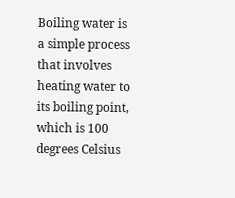Boiling water is a simple process that involves heating water to its boiling point, which is 100 degrees Celsius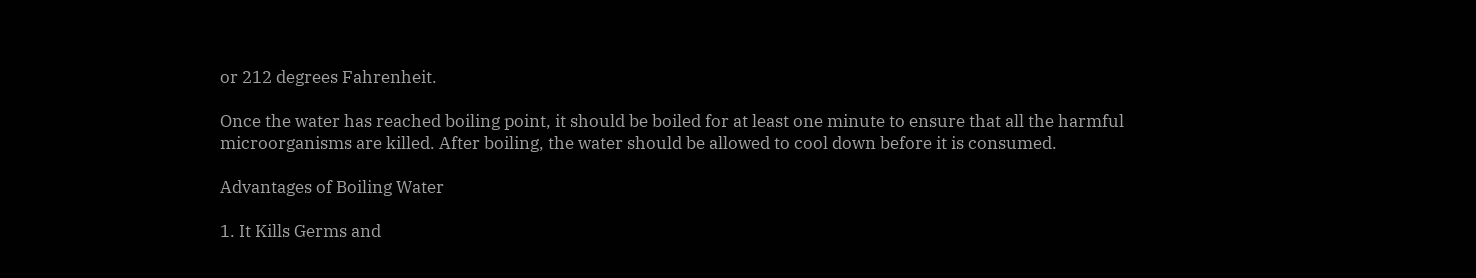or 212 degrees Fahrenheit.

Once the water has reached boiling point, it should be boiled for at least one minute to ensure that all the harmful microorganisms are killed. After boiling, the water should be allowed to cool down before it is consumed.

Advantages of Boiling Water

1. It Kills Germs and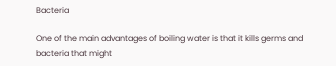Bacteria

One of the main advantages of boiling water is that it kills germs and bacteria that might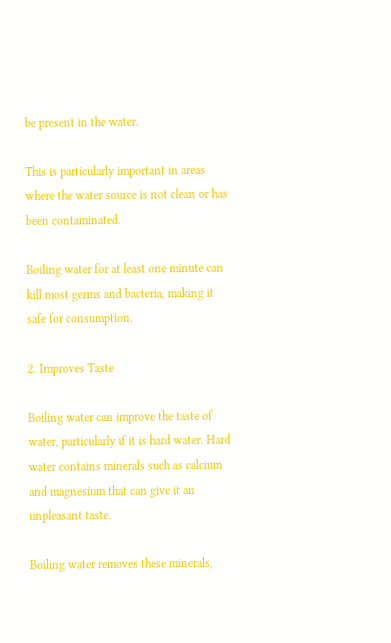be present in the water.

This is particularly important in areas where the water source is not clean or has been contaminated.

Boiling water for at least one minute can kill most germs and bacteria, making it safe for consumption.

2. Improves Taste

Boiling water can improve the taste of water, particularly if it is hard water. Hard water contains minerals such as calcium and magnesium that can give it an unpleasant taste.

Boiling water removes these minerals,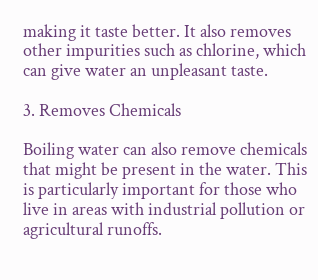making it taste better. It also removes other impurities such as chlorine, which can give water an unpleasant taste.

3. Removes Chemicals

Boiling water can also remove chemicals that might be present in the water. This is particularly important for those who live in areas with industrial pollution or agricultural runoffs.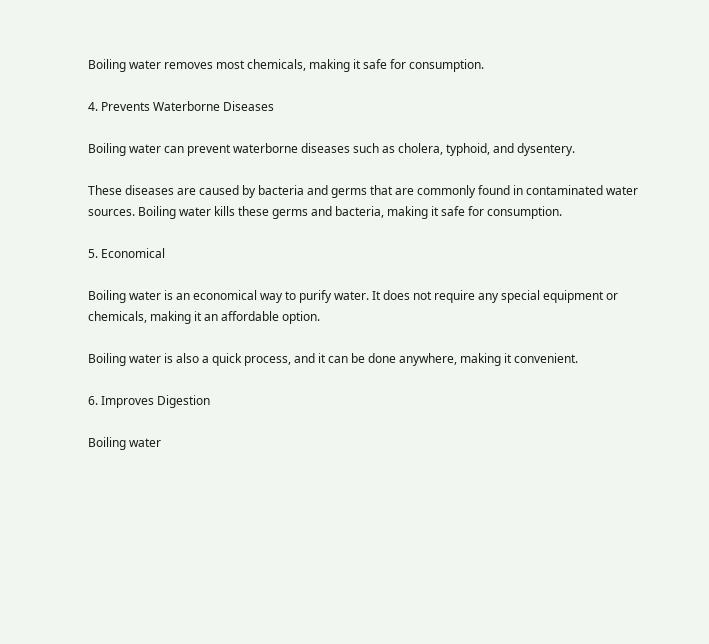Boiling water removes most chemicals, making it safe for consumption.

4. Prevents Waterborne Diseases

Boiling water can prevent waterborne diseases such as cholera, typhoid, and dysentery.

These diseases are caused by bacteria and germs that are commonly found in contaminated water sources. Boiling water kills these germs and bacteria, making it safe for consumption.

5. Economical

Boiling water is an economical way to purify water. It does not require any special equipment or chemicals, making it an affordable option.

Boiling water is also a quick process, and it can be done anywhere, making it convenient.

6. Improves Digestion

Boiling water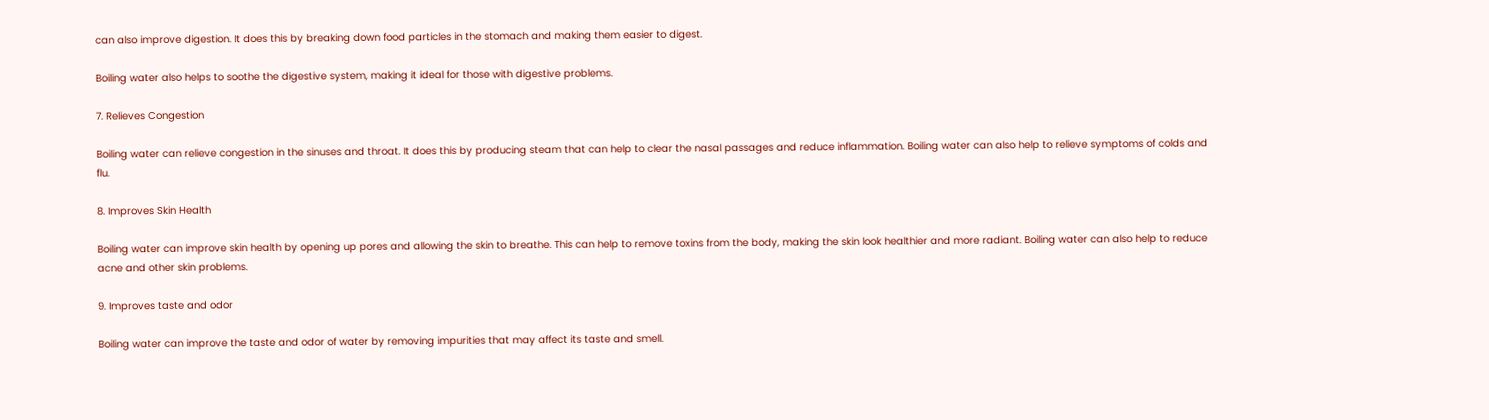can also improve digestion. It does this by breaking down food particles in the stomach and making them easier to digest.

Boiling water also helps to soothe the digestive system, making it ideal for those with digestive problems.

7. Relieves Congestion

Boiling water can relieve congestion in the sinuses and throat. It does this by producing steam that can help to clear the nasal passages and reduce inflammation. Boiling water can also help to relieve symptoms of colds and flu.

8. Improves Skin Health

Boiling water can improve skin health by opening up pores and allowing the skin to breathe. This can help to remove toxins from the body, making the skin look healthier and more radiant. Boiling water can also help to reduce acne and other skin problems.

9. Improves taste and odor

Boiling water can improve the taste and odor of water by removing impurities that may affect its taste and smell.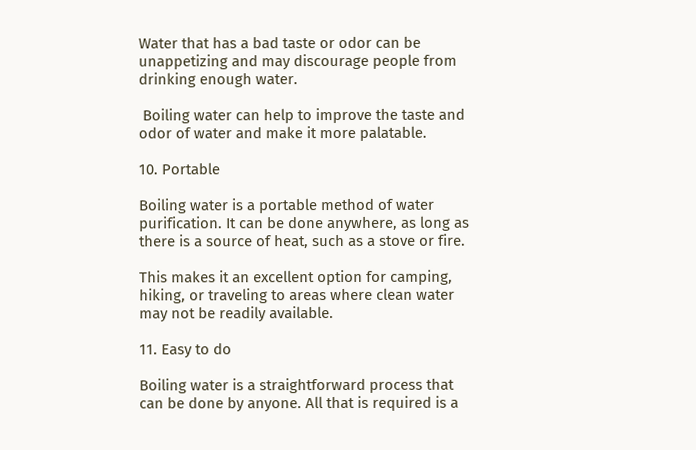Water that has a bad taste or odor can be unappetizing and may discourage people from drinking enough water.

 Boiling water can help to improve the taste and odor of water and make it more palatable.

10. Portable

Boiling water is a portable method of water purification. It can be done anywhere, as long as there is a source of heat, such as a stove or fire.

This makes it an excellent option for camping, hiking, or traveling to areas where clean water may not be readily available.

11. Easy to do

Boiling water is a straightforward process that can be done by anyone. All that is required is a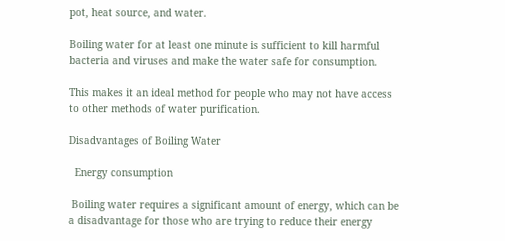pot, heat source, and water.

Boiling water for at least one minute is sufficient to kill harmful bacteria and viruses and make the water safe for consumption.

This makes it an ideal method for people who may not have access to other methods of water purification.

Disadvantages of Boiling Water

  Energy consumption

 Boiling water requires a significant amount of energy, which can be a disadvantage for those who are trying to reduce their energy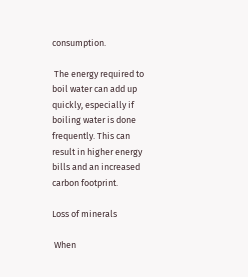consumption.

 The energy required to boil water can add up quickly, especially if boiling water is done frequently. This can result in higher energy bills and an increased carbon footprint.

Loss of minerals

 When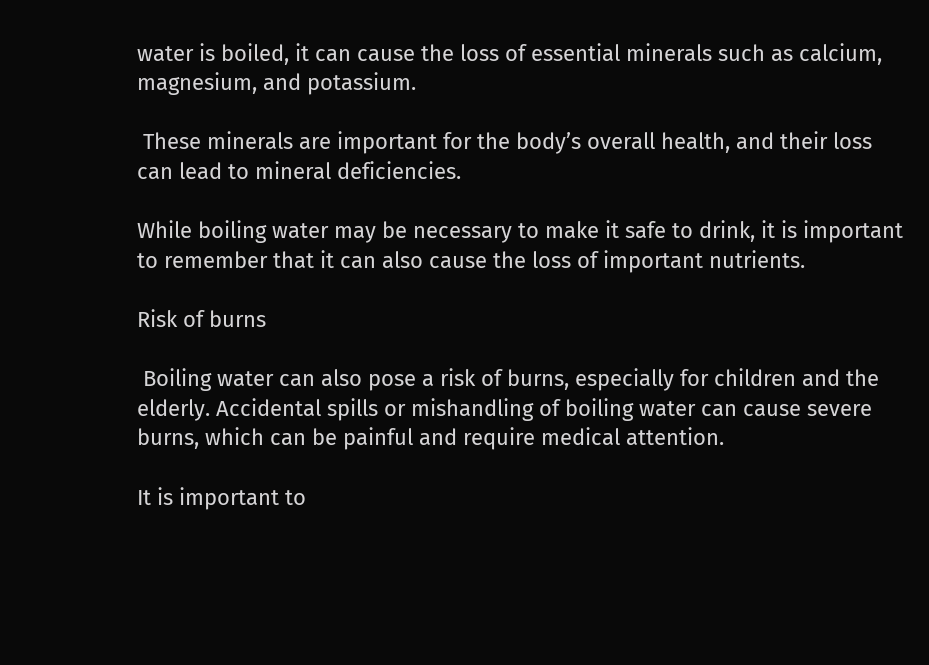water is boiled, it can cause the loss of essential minerals such as calcium, magnesium, and potassium.

 These minerals are important for the body’s overall health, and their loss can lead to mineral deficiencies.

While boiling water may be necessary to make it safe to drink, it is important to remember that it can also cause the loss of important nutrients.

Risk of burns

 Boiling water can also pose a risk of burns, especially for children and the elderly. Accidental spills or mishandling of boiling water can cause severe burns, which can be painful and require medical attention.

It is important to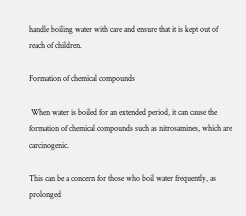handle boiling water with care and ensure that it is kept out of reach of children.

Formation of chemical compounds

 When water is boiled for an extended period, it can cause the formation of chemical compounds such as nitrosamines, which are carcinogenic.

This can be a concern for those who boil water frequently, as prolonged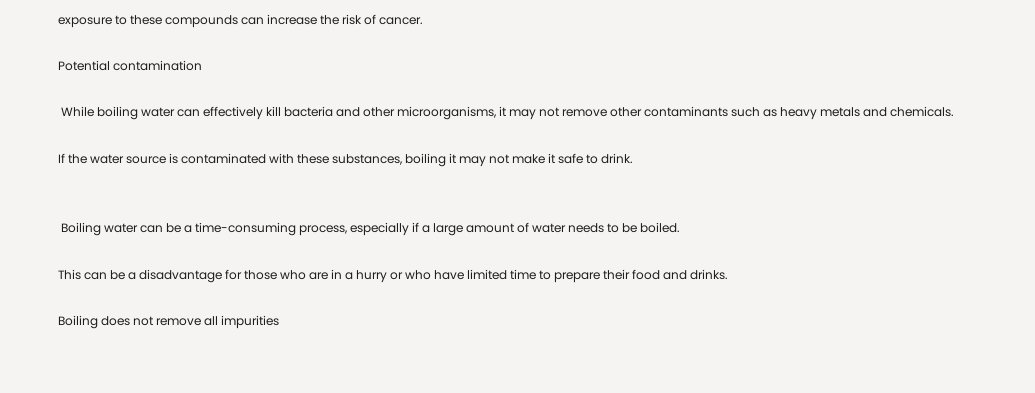exposure to these compounds can increase the risk of cancer.

Potential contamination

 While boiling water can effectively kill bacteria and other microorganisms, it may not remove other contaminants such as heavy metals and chemicals.

If the water source is contaminated with these substances, boiling it may not make it safe to drink.


 Boiling water can be a time-consuming process, especially if a large amount of water needs to be boiled.

This can be a disadvantage for those who are in a hurry or who have limited time to prepare their food and drinks.

Boiling does not remove all impurities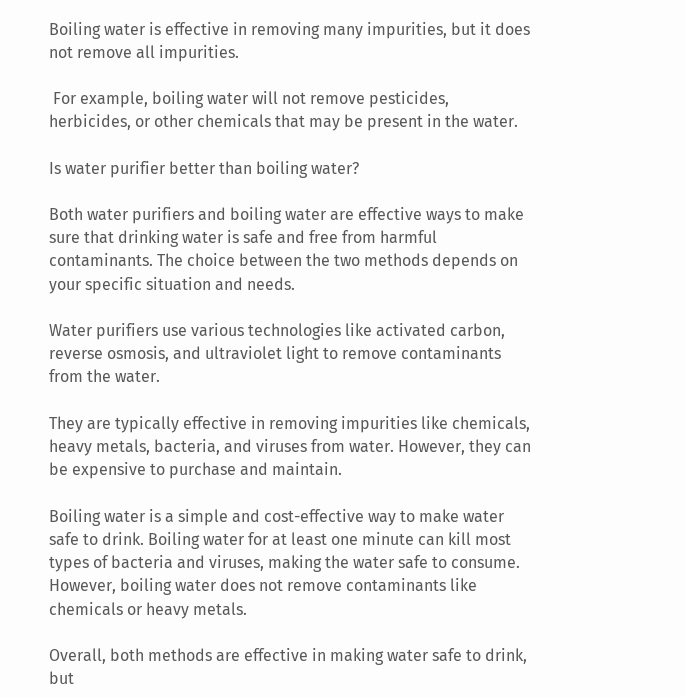Boiling water is effective in removing many impurities, but it does not remove all impurities.

 For example, boiling water will not remove pesticides, herbicides, or other chemicals that may be present in the water.

Is water purifier better than boiling water?

Both water purifiers and boiling water are effective ways to make sure that drinking water is safe and free from harmful contaminants. The choice between the two methods depends on your specific situation and needs.

Water purifiers use various technologies like activated carbon, reverse osmosis, and ultraviolet light to remove contaminants from the water.

They are typically effective in removing impurities like chemicals, heavy metals, bacteria, and viruses from water. However, they can be expensive to purchase and maintain.

Boiling water is a simple and cost-effective way to make water safe to drink. Boiling water for at least one minute can kill most types of bacteria and viruses, making the water safe to consume. However, boiling water does not remove contaminants like chemicals or heavy metals.

Overall, both methods are effective in making water safe to drink, but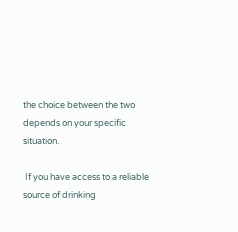the choice between the two depends on your specific situation.

 If you have access to a reliable source of drinking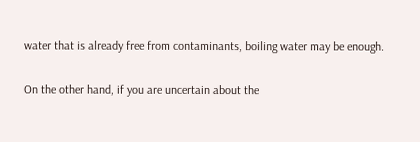water that is already free from contaminants, boiling water may be enough.

On the other hand, if you are uncertain about the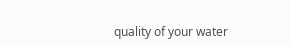quality of your water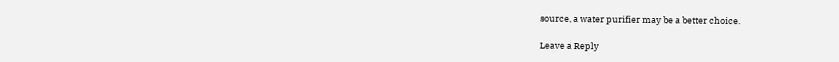source, a water purifier may be a better choice.

Leave a Reply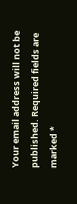Your email address will not be published. Required fields are marked *